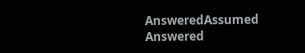AnsweredAssumed Answered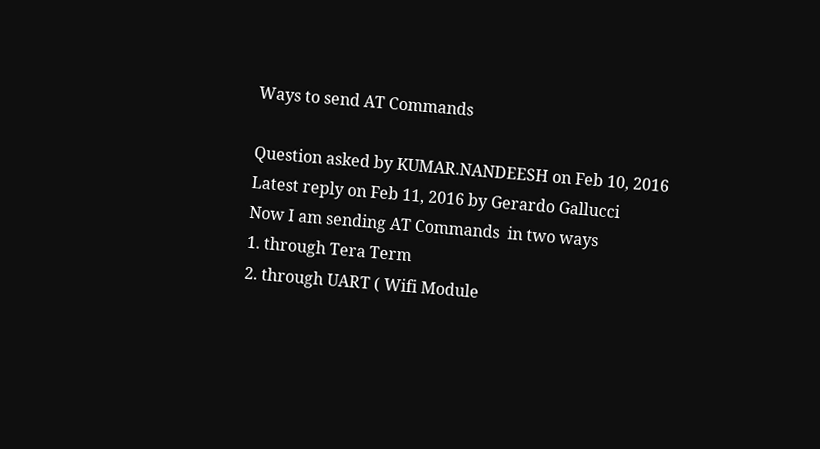Ways to send AT Commands

Question asked by KUMAR.NANDEESH on Feb 10, 2016
Latest reply on Feb 11, 2016 by Gerardo Gallucci
Now I am sending AT Commands  in two ways
1. through Tera Term
2. through UART ( Wifi Module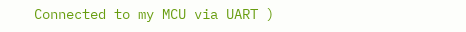Connected to my MCU via UART )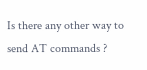Is there any other way to send AT commands ?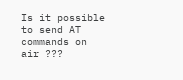Is it possible to send AT commands on air ???